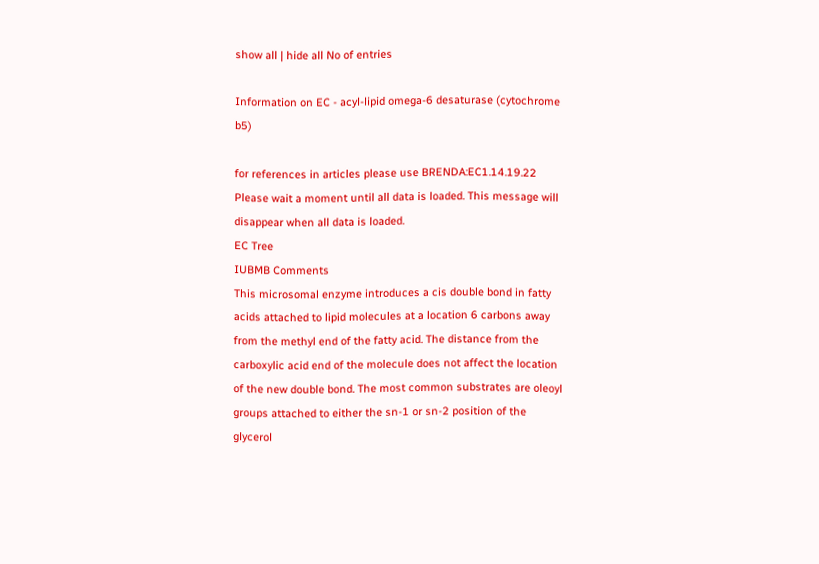show all | hide all No of entries

Information on EC - acyl-lipid omega-6 desaturase (cytochrome b5)

for references in articles please use BRENDA:EC1.14.19.22
Please wait a moment until all data is loaded. This message will disappear when all data is loaded.
EC Tree
IUBMB Comments
This microsomal enzyme introduces a cis double bond in fatty acids attached to lipid molecules at a location 6 carbons away from the methyl end of the fatty acid. The distance from the carboxylic acid end of the molecule does not affect the location of the new double bond. The most common substrates are oleoyl groups attached to either the sn-1 or sn-2 position of the glycerol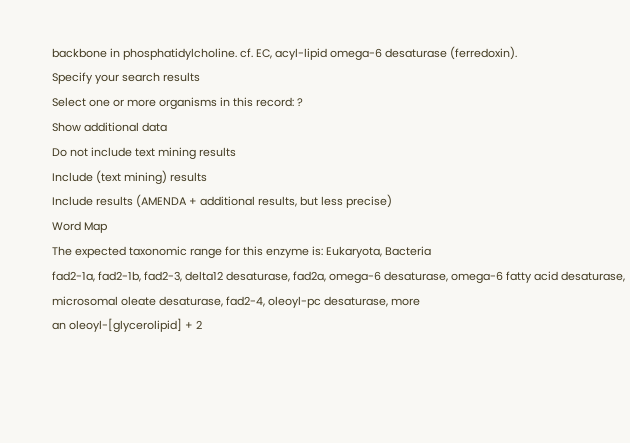backbone in phosphatidylcholine. cf. EC, acyl-lipid omega-6 desaturase (ferredoxin).
Specify your search results
Select one or more organisms in this record: ?
Show additional data
Do not include text mining results
Include (text mining) results
Include results (AMENDA + additional results, but less precise)
Word Map
The expected taxonomic range for this enzyme is: Eukaryota, Bacteria
fad2-1a, fad2-1b, fad2-3, delta12 desaturase, fad2a, omega-6 desaturase, omega-6 fatty acid desaturase, microsomal oleate desaturase, fad2-4, oleoyl-pc desaturase, more
an oleoyl-[glycerolipid] + 2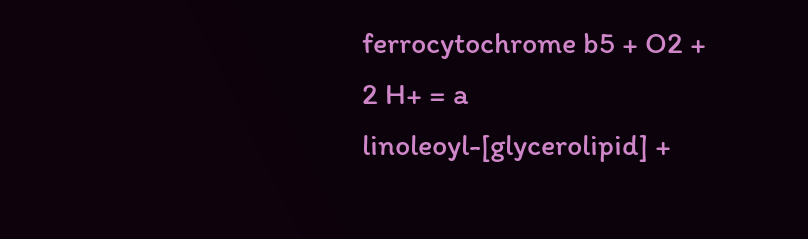ferrocytochrome b5 + O2 + 2 H+ = a linoleoyl-[glycerolipid] +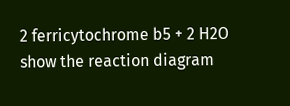2 ferricytochrome b5 + 2 H2O
show the reaction diagram